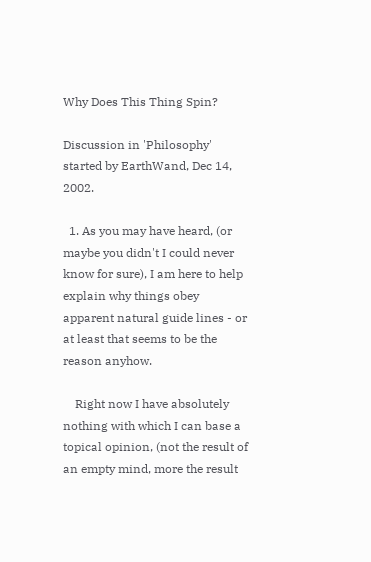Why Does This Thing Spin?

Discussion in 'Philosophy' started by EarthWand, Dec 14, 2002.

  1. As you may have heard, (or maybe you didn't I could never know for sure), I am here to help explain why things obey apparent natural guide lines - or at least that seems to be the reason anyhow.

    Right now I have absolutely nothing with which I can base a topical opinion, (not the result of an empty mind, more the result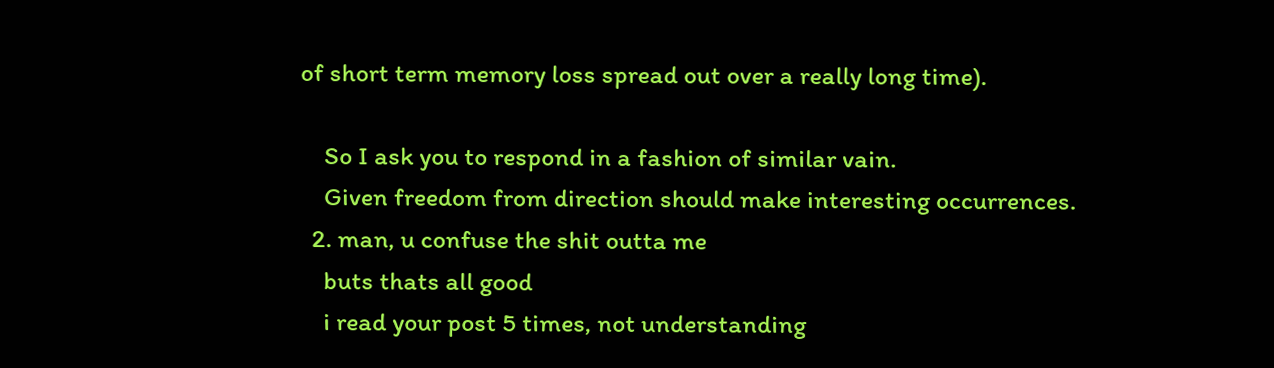of short term memory loss spread out over a really long time).

    So I ask you to respond in a fashion of similar vain.
    Given freedom from direction should make interesting occurrences.
  2. man, u confuse the shit outta me
    buts thats all good
    i read your post 5 times, not understanding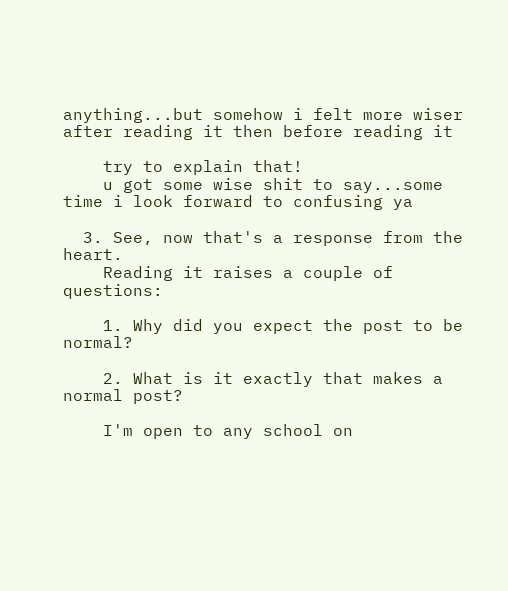anything...but somehow i felt more wiser after reading it then before reading it

    try to explain that!
    u got some wise shit to say...some time i look forward to confusing ya

  3. See, now that's a response from the heart.
    Reading it raises a couple of questions:

    1. Why did you expect the post to be normal?

    2. What is it exactly that makes a normal post?

    I'm open to any school on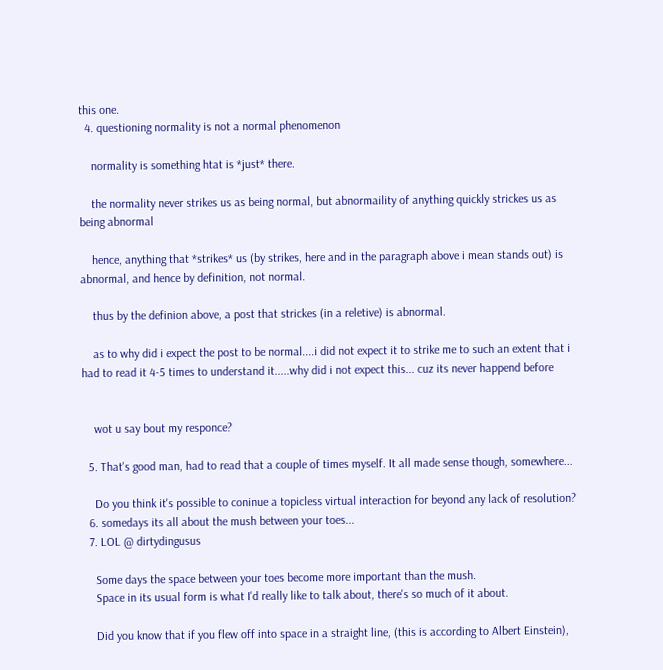this one.
  4. questioning normality is not a normal phenomenon

    normality is something htat is *just* there.

    the normality never strikes us as being normal, but abnormaility of anything quickly strickes us as being abnormal

    hence, anything that *strikes* us (by strikes, here and in the paragraph above i mean stands out) is abnormal, and hence by definition, not normal.

    thus by the definion above, a post that strickes (in a reletive) is abnormal.

    as to why did i expect the post to be normal....i did not expect it to strike me to such an extent that i had to read it 4-5 times to understand it.....why did i not expect this... cuz its never happend before


    wot u say bout my responce?

  5. That's good man, had to read that a couple of times myself. It all made sense though, somewhere...

    Do you think it's possible to coninue a topicless virtual interaction for beyond any lack of resolution?
  6. somedays its all about the mush between your toes...
  7. LOL @ dirtydingusus

    Some days the space between your toes become more important than the mush.
    Space in its usual form is what I'd really like to talk about, there's so much of it about.

    Did you know that if you flew off into space in a straight line, (this is according to Albert Einstein),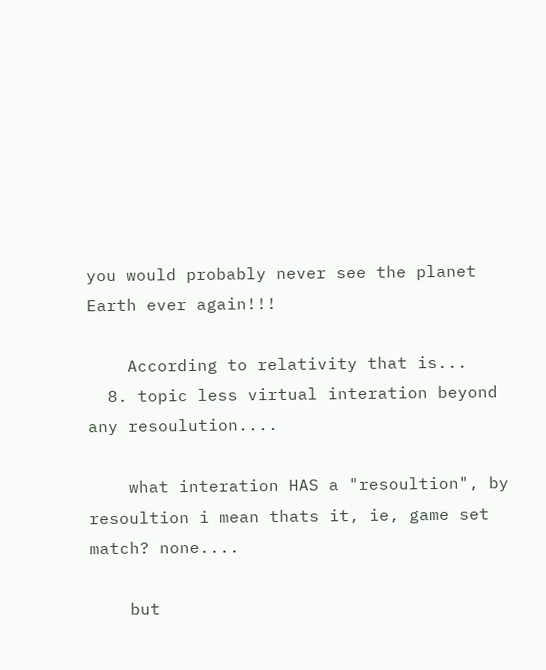you would probably never see the planet Earth ever again!!!

    According to relativity that is...
  8. topic less virtual interation beyond any resoulution....

    what interation HAS a "resoultion", by resoultion i mean thats it, ie, game set match? none....

    but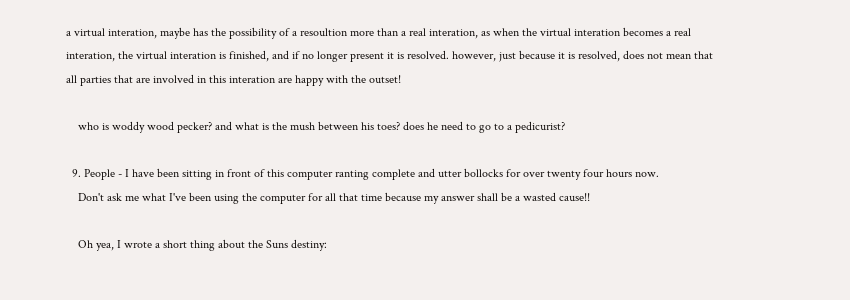a virtual interation, maybe has the possibility of a resoultion more than a real interation, as when the virtual interation becomes a real interation, the virtual interation is finished, and if no longer present it is resolved. however, just because it is resolved, does not mean that all parties that are involved in this interation are happy with the outset!

    who is woddy wood pecker? and what is the mush between his toes? does he need to go to a pedicurist?

  9. People - I have been sitting in front of this computer ranting complete and utter bollocks for over twenty four hours now.
    Don't ask me what I've been using the computer for all that time because my answer shall be a wasted cause!!

    Oh yea, I wrote a short thing about the Suns destiny: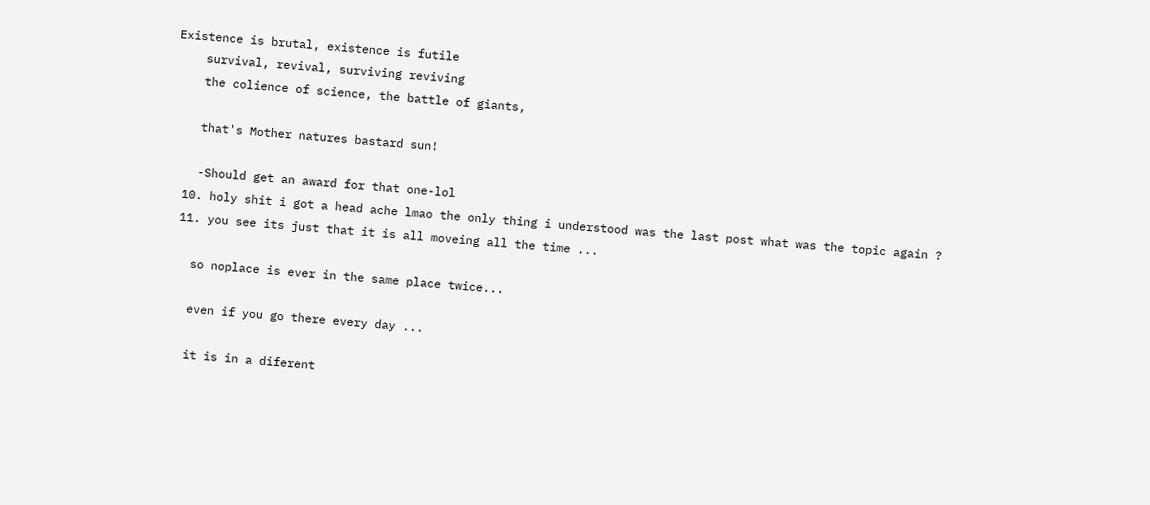Existence is brutal, existence is futile
    survival, revival, surviving reviving
    the colience of science, the battle of giants,

    that's Mother natures bastard sun!

    -Should get an award for that one-lol
  10. holy shit i got a head ache lmao the only thing i understood was the last post what was the topic again ?
  11. you see its just that it is all moveing all the time ...

    so noplace is ever in the same place twice...

    even if you go there every day ...

    it is in a diferent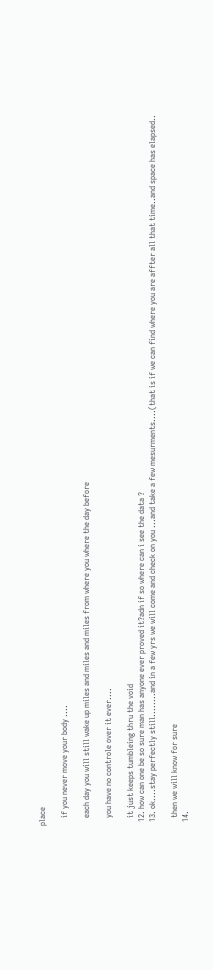place

    if you never move your body ....

    each day you will still wake up miles and miles and miles from where you where the day before

    you have no controle over it ever....

    it just keeps tumbleing thru the void
  12. how can one be so sure man has anyone ever proved it?adn if so where can i see the data ?
  13. ok....stay perfectly still........and in a few yrs we will come and check on you ...and take a few mesurments....(that is if we can find where you are affter all that time..and space has elapsed..

    then we will know for sure
  14.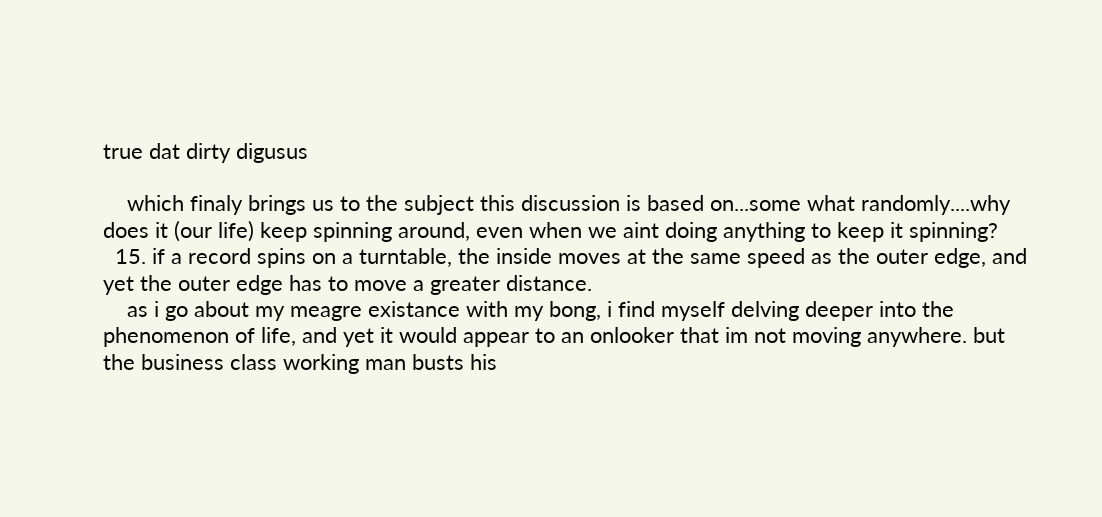true dat dirty digusus

    which finaly brings us to the subject this discussion is based on...some what randomly....why does it (our life) keep spinning around, even when we aint doing anything to keep it spinning?
  15. if a record spins on a turntable, the inside moves at the same speed as the outer edge, and yet the outer edge has to move a greater distance.
    as i go about my meagre existance with my bong, i find myself delving deeper into the phenomenon of life, and yet it would appear to an onlooker that im not moving anywhere. but the business class working man busts his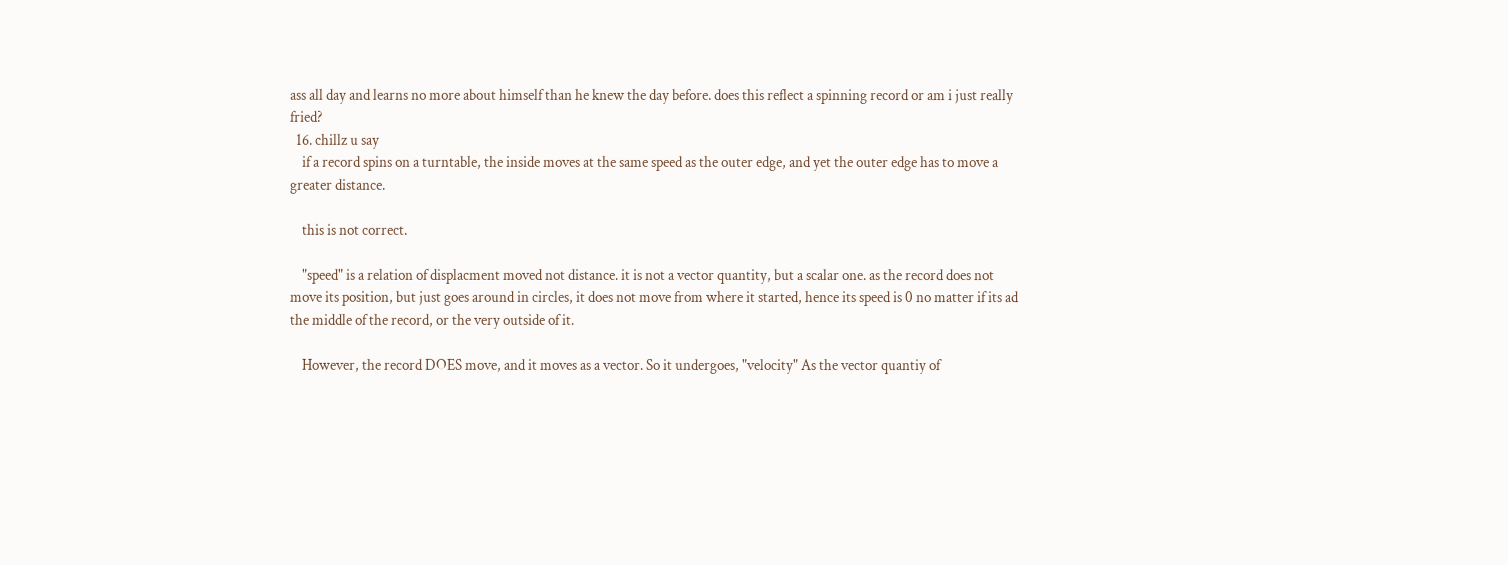ass all day and learns no more about himself than he knew the day before. does this reflect a spinning record or am i just really fried?
  16. chillz u say
    if a record spins on a turntable, the inside moves at the same speed as the outer edge, and yet the outer edge has to move a greater distance.

    this is not correct.

    "speed" is a relation of displacment moved not distance. it is not a vector quantity, but a scalar one. as the record does not move its position, but just goes around in circles, it does not move from where it started, hence its speed is 0 no matter if its ad the middle of the record, or the very outside of it.

    However, the record DOES move, and it moves as a vector. So it undergoes, "velocity" As the vector quantiy of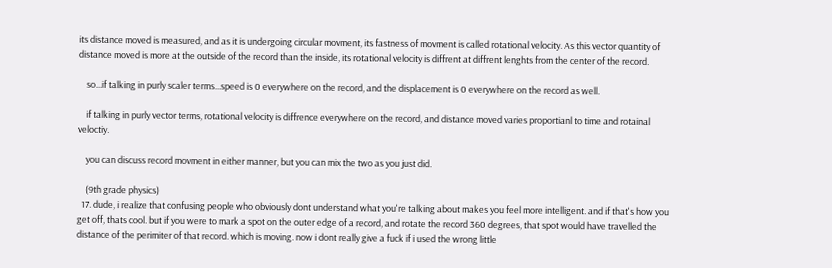its distance moved is measured, and as it is undergoing circular movment, its fastness of movment is called rotational velocity. As this vector quantity of distance moved is more at the outside of the record than the inside, its rotational velocity is diffrent at diffrent lenghts from the center of the record.

    so...if talking in purly scaler terms...speed is 0 everywhere on the record, and the displacement is 0 everywhere on the record as well.

    if talking in purly vector terms, rotational velocity is diffrence everywhere on the record, and distance moved varies proportianl to time and rotainal veloctiy.

    you can discuss record movment in either manner, but you can mix the two as you just did.

    (9th grade physics)
  17. dude, i realize that confusing people who obviously dont understand what you're talking about makes you feel more intelligent. and if that's how you get off, thats cool. but if you were to mark a spot on the outer edge of a record, and rotate the record 360 degrees, that spot would have travelled the distance of the perimiter of that record. which is moving. now i dont really give a fuck if i used the wrong little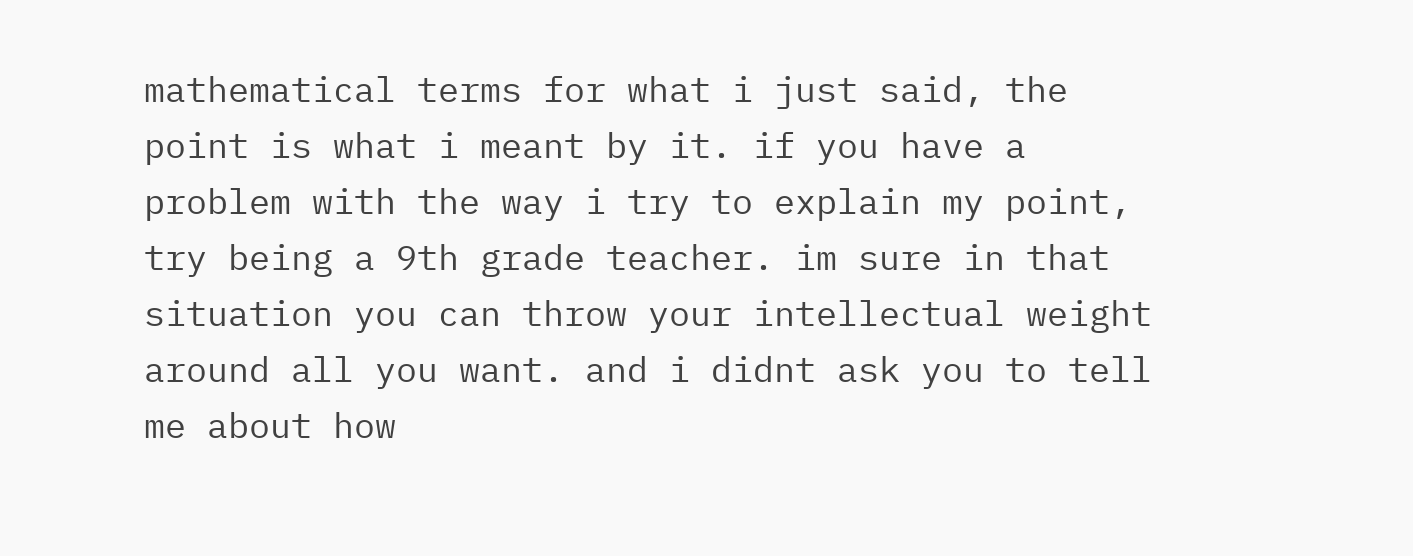mathematical terms for what i just said, the point is what i meant by it. if you have a problem with the way i try to explain my point, try being a 9th grade teacher. im sure in that situation you can throw your intellectual weight around all you want. and i didnt ask you to tell me about how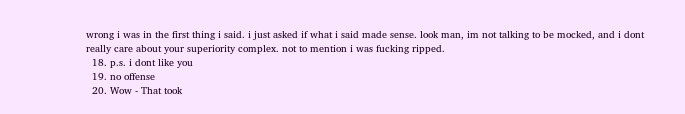wrong i was in the first thing i said. i just asked if what i said made sense. look man, im not talking to be mocked, and i dont really care about your superiority complex. not to mention i was fucking ripped.
  18. p.s. i dont like you
  19. no offense
  20. Wow - That took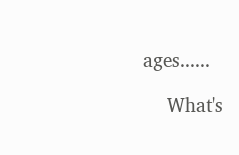ages......

    What's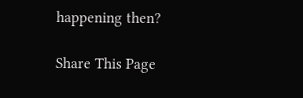happening then?

Share This Page